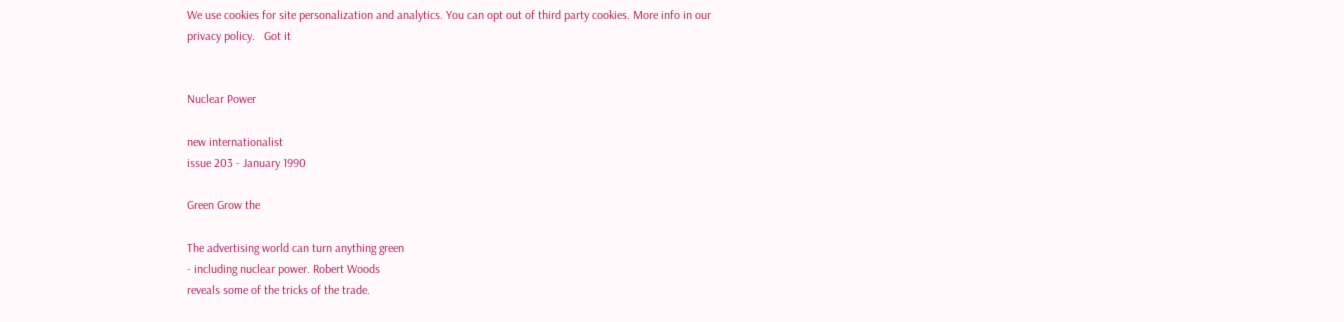We use cookies for site personalization and analytics. You can opt out of third party cookies. More info in our privacy policy.   Got it


Nuclear Power

new internationalist
issue 203 - January 1990

Green Grow the

The advertising world can turn anything green
- including nuclear power. Robert Woods
reveals some of the tricks of the trade.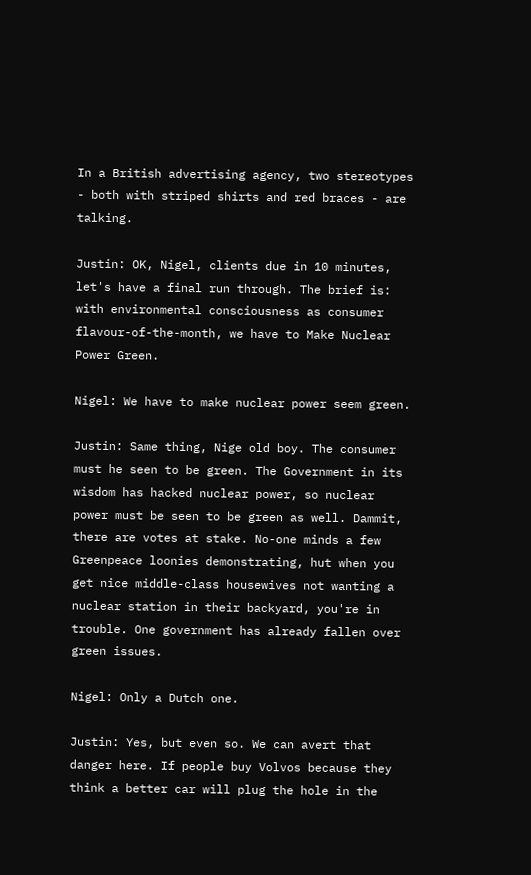In a British advertising agency, two stereotypes - both with striped shirts and red braces - are talking.

Justin: OK, Nigel, clients due in 10 minutes, let's have a final run through. The brief is: with environmental consciousness as consumer flavour-of-the-month, we have to Make Nuclear Power Green.

Nigel: We have to make nuclear power seem green.

Justin: Same thing, Nige old boy. The consumer must he seen to be green. The Government in its wisdom has hacked nuclear power, so nuclear power must be seen to be green as well. Dammit, there are votes at stake. No-one minds a few Greenpeace loonies demonstrating, hut when you get nice middle-class housewives not wanting a nuclear station in their backyard, you're in trouble. One government has already fallen over green issues.

Nigel: Only a Dutch one.

Justin: Yes, but even so. We can avert that danger here. If people buy Volvos because they think a better car will plug the hole in the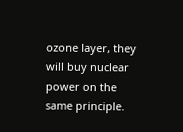ozone layer, they will buy nuclear power on the same principle.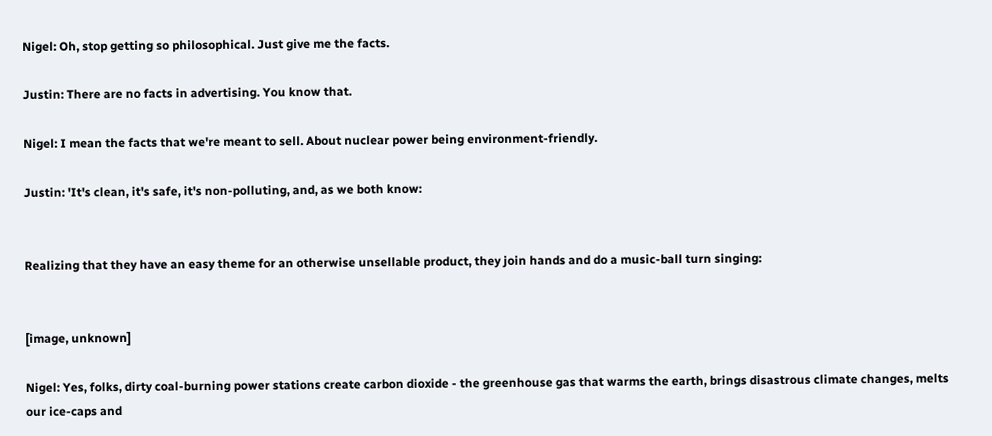Nigel: Oh, stop getting so philosophical. Just give me the facts.

Justin: There are no facts in advertising. You know that.

Nigel: I mean the facts that we're meant to sell. About nuclear power being environment-friendly.

Justin: 'It's clean, it's safe, it's non-polluting, and, as we both know:


Realizing that they have an easy theme for an otherwise unsellable product, they join hands and do a music-ball turn singing:


[image, unknown]

Nigel: Yes, folks, dirty coal-burning power stations create carbon dioxide - the greenhouse gas that warms the earth, brings disastrous climate changes, melts our ice-caps and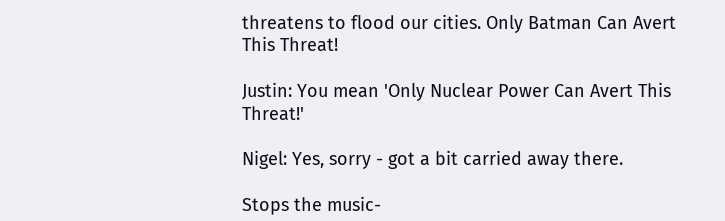threatens to flood our cities. Only Batman Can Avert This Threat!

Justin: You mean 'Only Nuclear Power Can Avert This Threat!'

Nigel: Yes, sorry - got a bit carried away there.

Stops the music-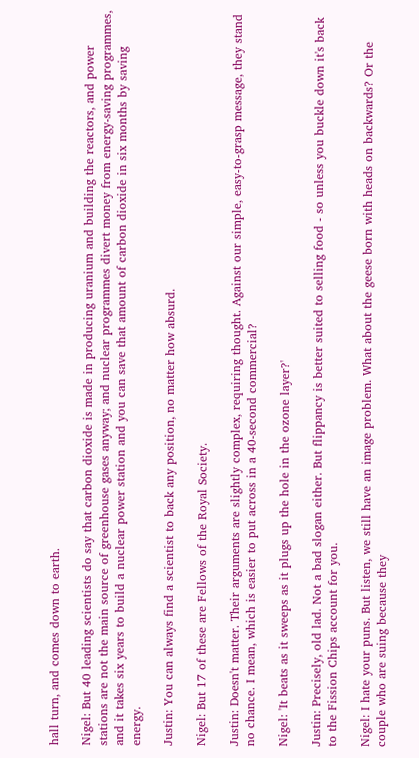hall turn, and comes down to earth.

Nigel: But 40 leading scientists do say that carbon dioxide is made in producing uranium and building the reactors, and power stations are not the main source of greenhouse gases anyway; and nuclear programmes divert money from energy-saving programmes, and it takes six years to build a nuclear power station and you can save that amount of carbon dioxide in six months by saving energy.

Justin: You can always find a scientist to back any position, no matter how absurd.

Nigel: But 17 of these are Fellows of the Royal Society.

Justin: Doesn't matter. Their arguments are slightly complex, requiring thought. Against our simple, easy-to-grasp message, they stand no chance. I mean, which is easier to put across in a 40-second commercial?

Nigel: 'It beats as it sweeps as it plugs up the hole in the ozone layer?'

Justin: Precisely, old lad. Not a bad slogan either. But flippancy is better suited to selling food - so unless you buckle down it's back to the Fission Chips account for you.

Nigel: I hate your puns. But listen, we still have an image problem. What about the geese born with heads on backwards? Or the couple who are suing because they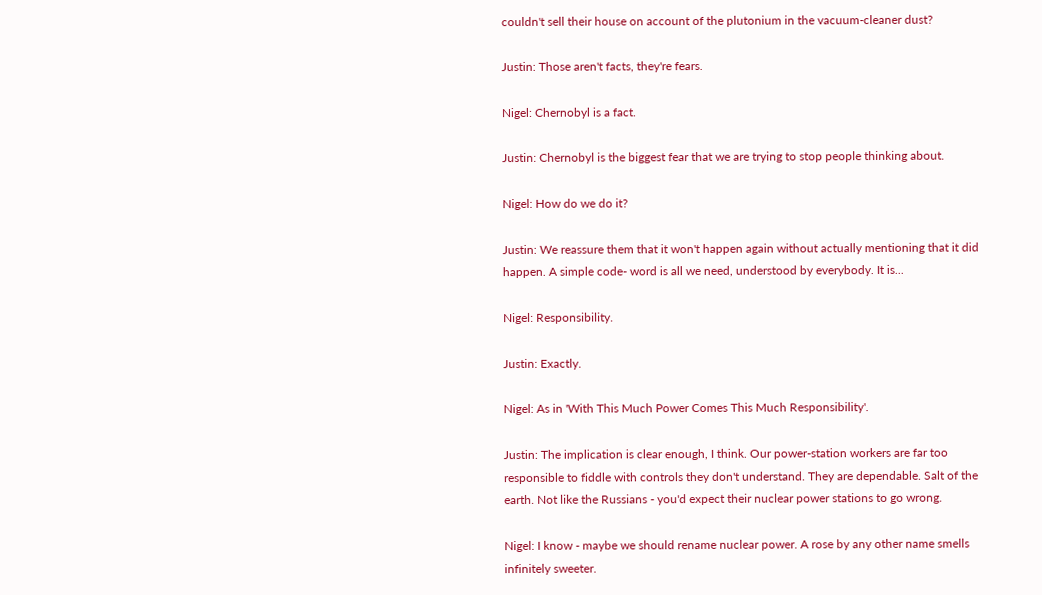couldn't sell their house on account of the plutonium in the vacuum-cleaner dust?

Justin: Those aren't facts, they're fears.

Nigel: Chernobyl is a fact.

Justin: Chernobyl is the biggest fear that we are trying to stop people thinking about.

Nigel: How do we do it?

Justin: We reassure them that it won't happen again without actually mentioning that it did happen. A simple code- word is all we need, understood by everybody. It is...

Nigel: Responsibility.

Justin: Exactly.

Nigel: As in 'With This Much Power Comes This Much Responsibility'.

Justin: The implication is clear enough, I think. Our power-station workers are far too responsible to fiddle with controls they don't understand. They are dependable. Salt of the earth. Not like the Russians - you'd expect their nuclear power stations to go wrong.

Nigel: I know - maybe we should rename nuclear power. A rose by any other name smells infinitely sweeter.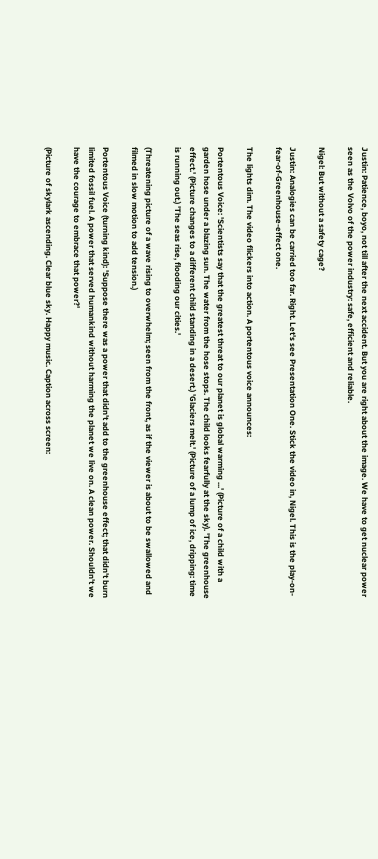Justin: Patience, boyo, not till after the next accident. But you are right about the image. We have to get nuclear power seen as the Volvo of the power industry: safe, efficient and reliable.

Nigel: But without a safety cage?

Justin: Analogies can be carried too far. Right. Let's see Presentation One. Stick the video in, Nigel. This is the play-on-fear-of-Greenhouse-effect one.

The lights dim. The video flickers into action. A portentous voice announces:

Portentous Voice: 'Scientists say that the greatest threat to our planet is global warming ...' (Picture of a child with a garden hose under a blazing sun. The water from the hose stops. The child looks fearfully at the sky). 'The greenhouse effect.' (Picture changes to a different child standing in a desert.) 'Glaciers melt.' (Picture of a lump of ice, dripping: time is running out.) 'The seas rise, flooding our cities.'

(Threatening picture of a wave rising to overwhelm; seen from the front, as if the viewer is about to be swallowed and filmed in slow motion to add tension.)

Portentous Voice (turning kind): 'Suppose there was a power that didn't add to the greenhouse effect; that didn't burn limited fossil fuel. A power that served humankind without harming the planet we live on. A clean power. Shouldn't we have the courage to embrace that power?'

(Picture of skylark ascending. Clear blue sky. Happy music. Caption across screen: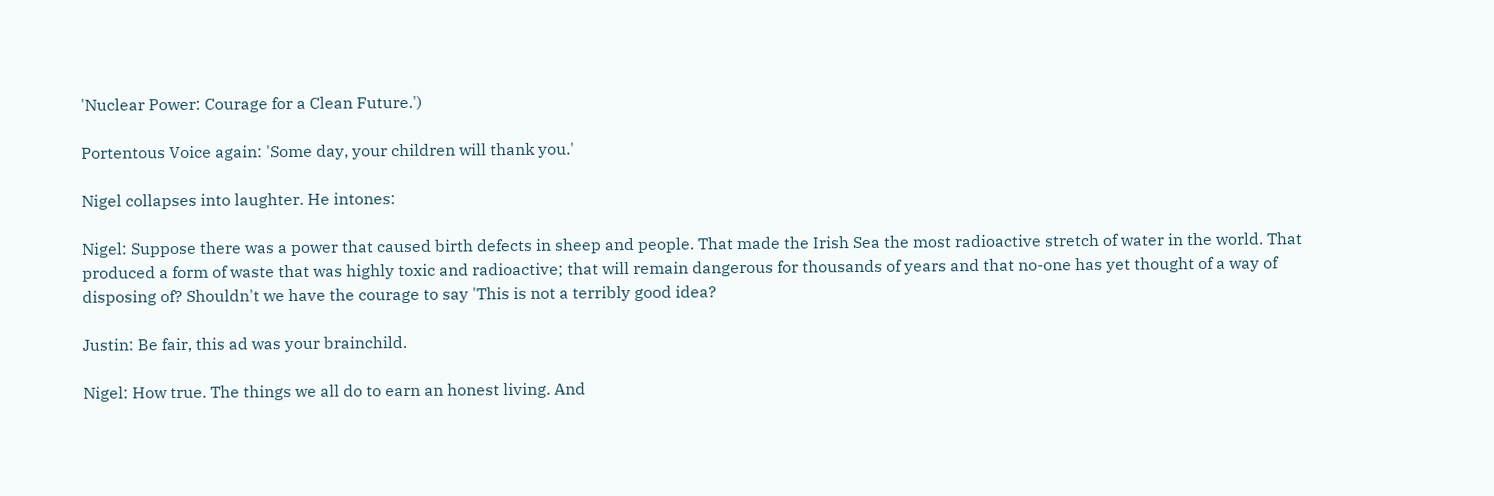'Nuclear Power: Courage for a Clean Future.')

Portentous Voice again: 'Some day, your children will thank you.'

Nigel collapses into laughter. He intones:

Nigel: Suppose there was a power that caused birth defects in sheep and people. That made the Irish Sea the most radioactive stretch of water in the world. That produced a form of waste that was highly toxic and radioactive; that will remain dangerous for thousands of years and that no-one has yet thought of a way of disposing of? Shouldn't we have the courage to say 'This is not a terribly good idea?

Justin: Be fair, this ad was your brainchild.

Nigel: How true. The things we all do to earn an honest living. And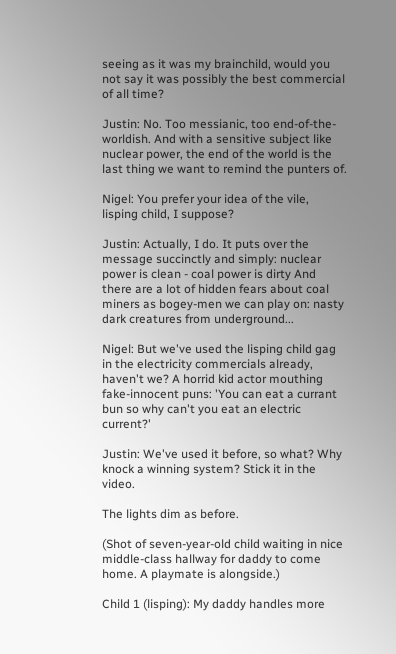seeing as it was my brainchild, would you not say it was possibly the best commercial of all time?

Justin: No. Too messianic, too end-of-the-worldish. And with a sensitive subject like nuclear power, the end of the world is the last thing we want to remind the punters of.

Nigel: You prefer your idea of the vile, lisping child, I suppose?

Justin: Actually, I do. It puts over the message succinctly and simply: nuclear power is clean - coal power is dirty And there are a lot of hidden fears about coal miners as bogey-men we can play on: nasty dark creatures from underground...

Nigel: But we've used the lisping child gag in the electricity commercials already, haven't we? A horrid kid actor mouthing fake-innocent puns: 'You can eat a currant bun so why can't you eat an electric current?'

Justin: We've used it before, so what? Why knock a winning system? Stick it in the video.

The lights dim as before.

(Shot of seven-year-old child waiting in nice middle-class hallway for daddy to come home. A playmate is alongside.)

Child 1 (lisping): My daddy handles more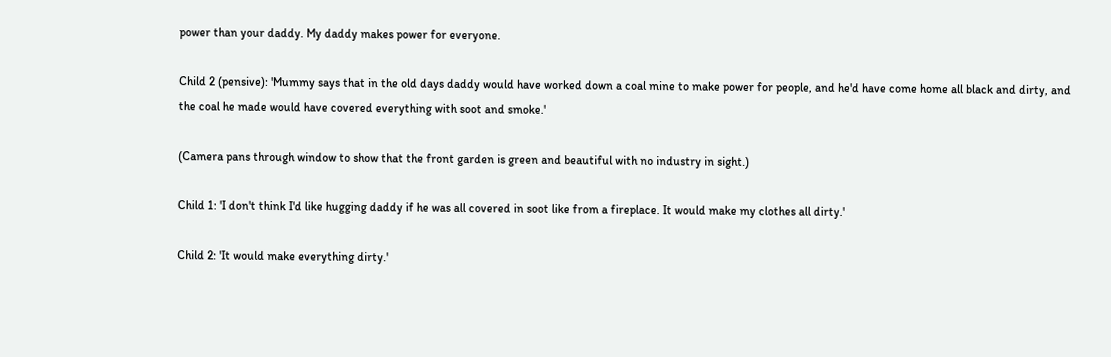power than your daddy. My daddy makes power for everyone.

Child 2 (pensive): 'Mummy says that in the old days daddy would have worked down a coal mine to make power for people, and he'd have come home all black and dirty, and the coal he made would have covered everything with soot and smoke.'

(Camera pans through window to show that the front garden is green and beautiful with no industry in sight.)

Child 1: 'I don't think I'd like hugging daddy if he was all covered in soot like from a fireplace. It would make my clothes all dirty.'

Child 2: 'It would make everything dirty.'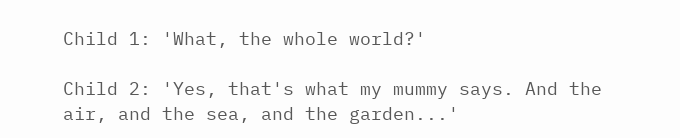Child 1: 'What, the whole world?'

Child 2: 'Yes, that's what my mummy says. And the air, and the sea, and the garden...'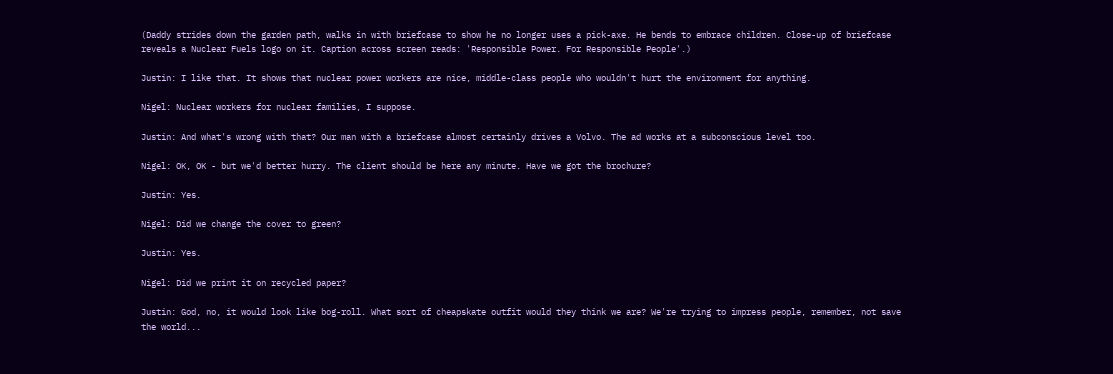(Daddy strides down the garden path, walks in with briefcase to show he no longer uses a pick-axe. He bends to embrace children. Close-up of briefcase reveals a Nuclear Fuels logo on it. Caption across screen reads: 'Responsible Power. For Responsible People'.)

Justin: I like that. It shows that nuclear power workers are nice, middle-class people who wouldn't hurt the environment for anything.

Nigel: Nuclear workers for nuclear families, I suppose.

Justin: And what's wrong with that? Our man with a briefcase almost certainly drives a Volvo. The ad works at a subconscious level too.

Nigel: OK, OK - but we'd better hurry. The client should be here any minute. Have we got the brochure?

Justin: Yes.

Nigel: Did we change the cover to green?

Justin: Yes.

Nigel: Did we print it on recycled paper?

Justin: God, no, it would look like bog-roll. What sort of cheapskate outfit would they think we are? We're trying to impress people, remember, not save the world...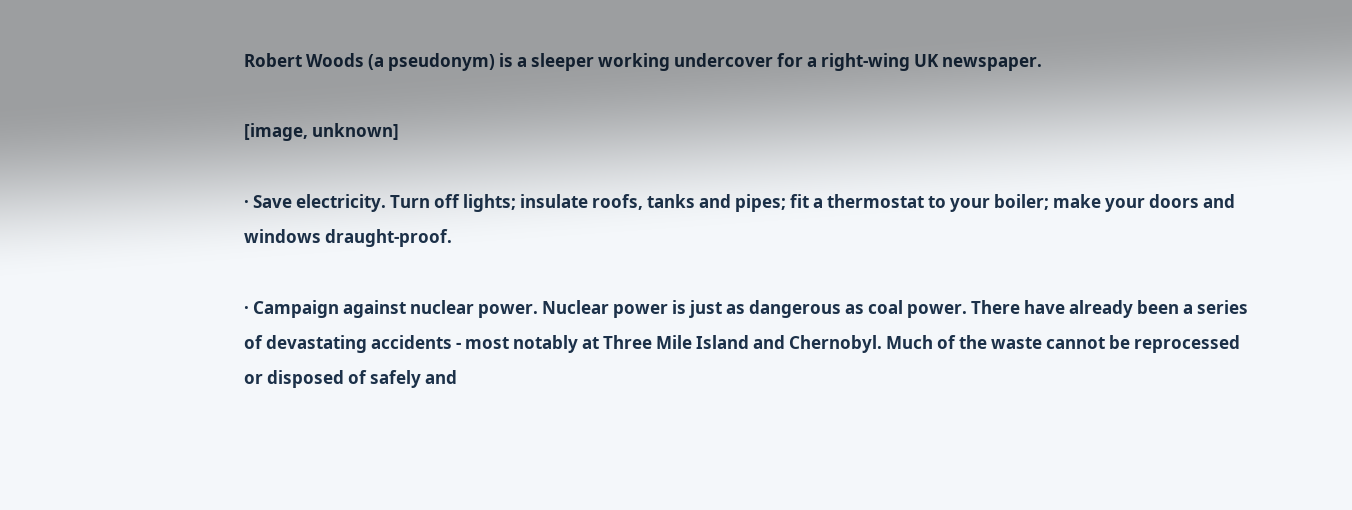Robert Woods (a pseudonym) is a sleeper working undercover for a right-wing UK newspaper.

[image, unknown]

· Save electricity. Turn off lights; insulate roofs, tanks and pipes; fit a thermostat to your boiler; make your doors and windows draught-proof.

· Campaign against nuclear power. Nuclear power is just as dangerous as coal power. There have already been a series of devastating accidents - most notably at Three Mile Island and Chernobyl. Much of the waste cannot be reprocessed or disposed of safely and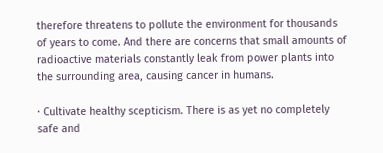therefore threatens to pollute the environment for thousands of years to come. And there are concerns that small amounts of radioactive materials constantly leak from power plants into the surrounding area, causing cancer in humans.

· Cultivate healthy scepticism. There is as yet no completely safe and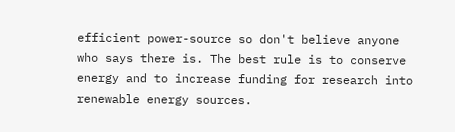efficient power-source so don't believe anyone who says there is. The best rule is to conserve energy and to increase funding for research into renewable energy sources.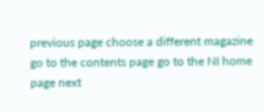previous page choose a different magazine go to the contents page go to the NI home page next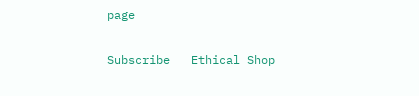page

Subscribe   Ethical Shop